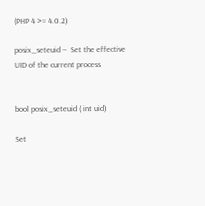(PHP 4 >= 4.0.2)

posix_seteuid --  Set the effective UID of the current process


bool posix_seteuid ( int uid)

Set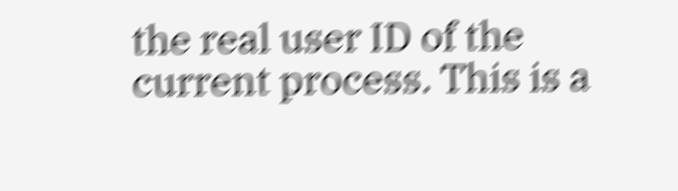the real user ID of the current process. This is a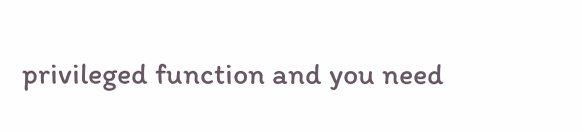privileged function and you need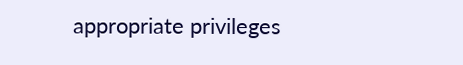appropriate privileges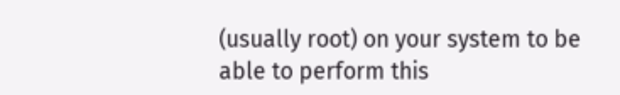(usually root) on your system to be able to perform this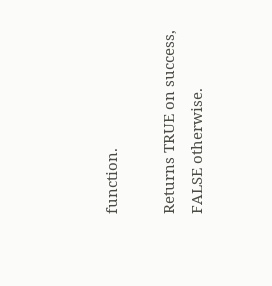function.

Returns TRUE on success, FALSE otherwise.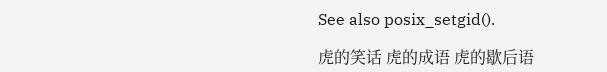See also posix_setgid().

虎的笑话 虎的成语 虎的歇后语